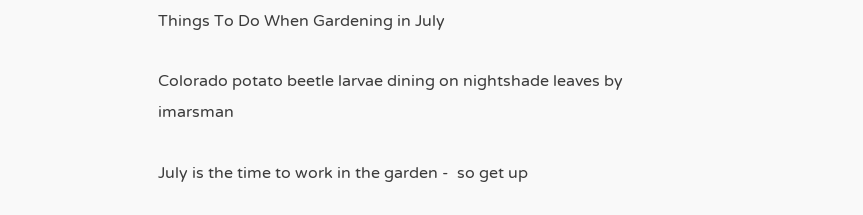Things To Do When Gardening in July

Colorado potato beetle larvae dining on nightshade leaves by imarsman

July is the time to work in the garden -  so get up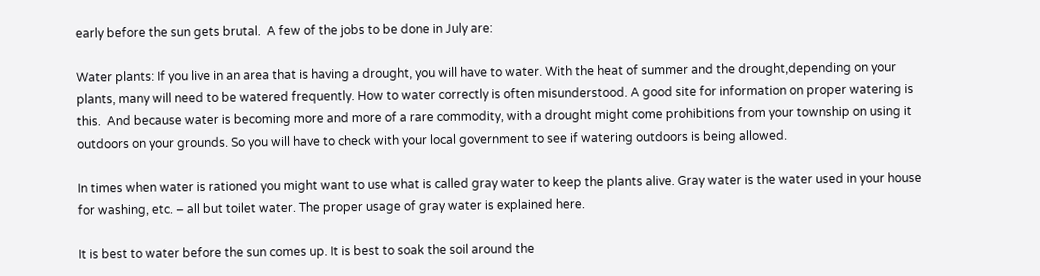early before the sun gets brutal.  A few of the jobs to be done in July are:

Water plants: If you live in an area that is having a drought, you will have to water. With the heat of summer and the drought,depending on your plants, many will need to be watered frequently. How to water correctly is often misunderstood. A good site for information on proper watering is this.  And because water is becoming more and more of a rare commodity, with a drought might come prohibitions from your township on using it outdoors on your grounds. So you will have to check with your local government to see if watering outdoors is being allowed.

In times when water is rationed you might want to use what is called gray water to keep the plants alive. Gray water is the water used in your house for washing, etc. – all but toilet water. The proper usage of gray water is explained here.

It is best to water before the sun comes up. It is best to soak the soil around the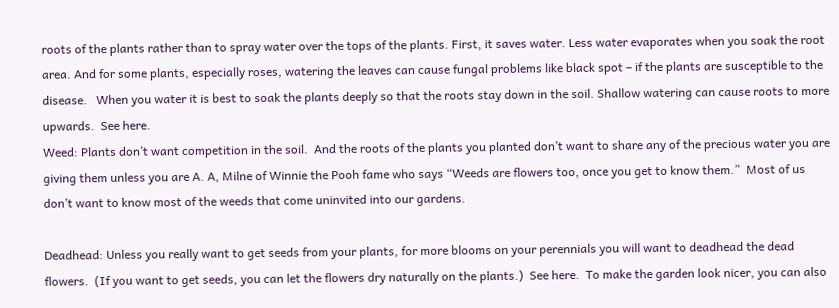roots of the plants rather than to spray water over the tops of the plants. First, it saves water. Less water evaporates when you soak the root area. And for some plants, especially roses, watering the leaves can cause fungal problems like black spot – if the plants are susceptible to the disease.   When you water it is best to soak the plants deeply so that the roots stay down in the soil. Shallow watering can cause roots to more upwards.  See here.
Weed: Plants don’t want competition in the soil.  And the roots of the plants you planted don’t want to share any of the precious water you are giving them unless you are A. A, Milne of Winnie the Pooh fame who says “Weeds are flowers too, once you get to know them.”  Most of us don’t want to know most of the weeds that come uninvited into our gardens.

Deadhead: Unless you really want to get seeds from your plants, for more blooms on your perennials you will want to deadhead the dead flowers.  (If you want to get seeds, you can let the flowers dry naturally on the plants.)  See here.  To make the garden look nicer, you can also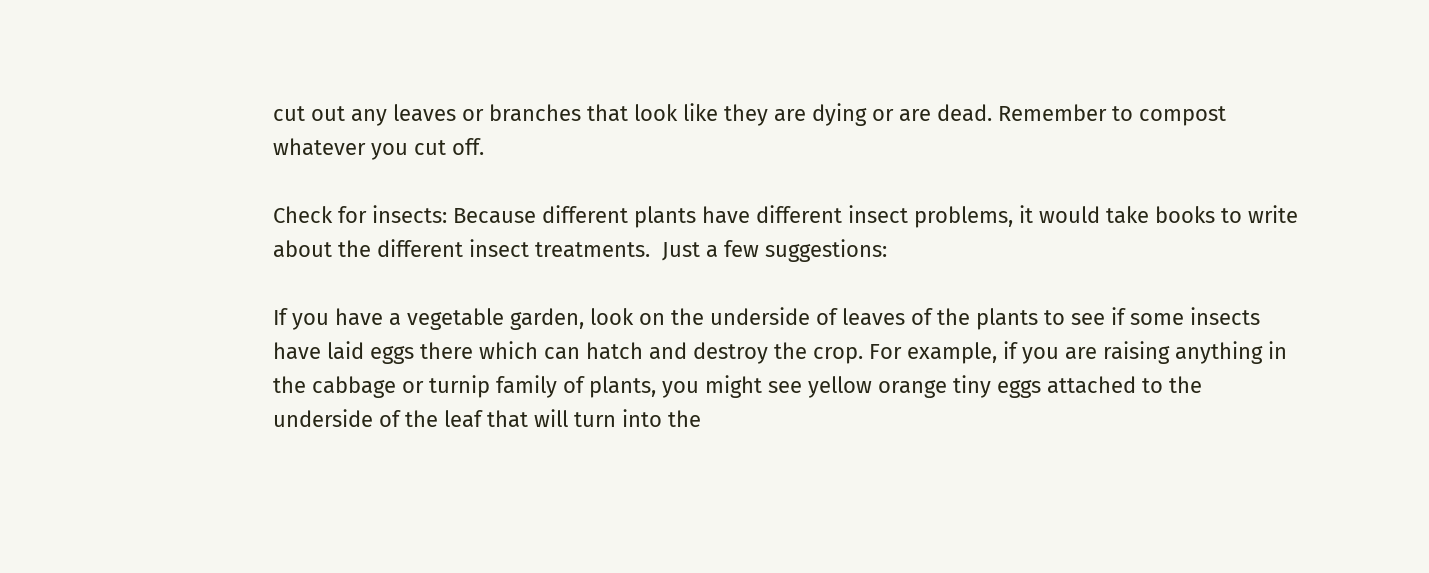cut out any leaves or branches that look like they are dying or are dead. Remember to compost whatever you cut off.

Check for insects: Because different plants have different insect problems, it would take books to write about the different insect treatments.  Just a few suggestions:

If you have a vegetable garden, look on the underside of leaves of the plants to see if some insects have laid eggs there which can hatch and destroy the crop. For example, if you are raising anything in the cabbage or turnip family of plants, you might see yellow orange tiny eggs attached to the underside of the leaf that will turn into the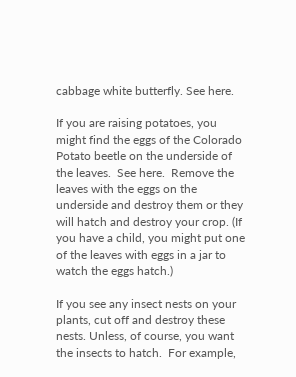cabbage white butterfly. See here.

If you are raising potatoes, you might find the eggs of the Colorado Potato beetle on the underside of the leaves.  See here.  Remove the leaves with the eggs on the underside and destroy them or they will hatch and destroy your crop. (If you have a child, you might put one of the leaves with eggs in a jar to watch the eggs hatch.)

If you see any insect nests on your plants, cut off and destroy these nests. Unless, of course, you want the insects to hatch.  For example,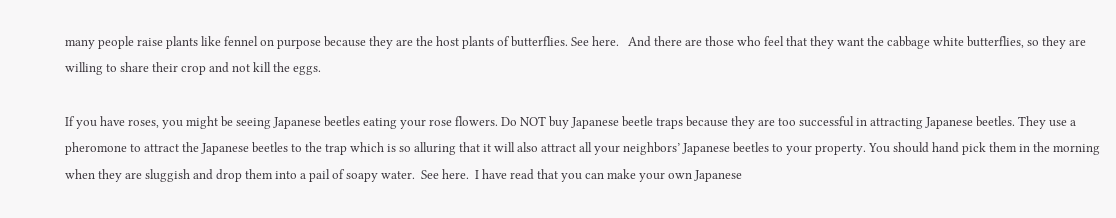many people raise plants like fennel on purpose because they are the host plants of butterflies. See here.   And there are those who feel that they want the cabbage white butterflies, so they are willing to share their crop and not kill the eggs.

If you have roses, you might be seeing Japanese beetles eating your rose flowers. Do NOT buy Japanese beetle traps because they are too successful in attracting Japanese beetles. They use a pheromone to attract the Japanese beetles to the trap which is so alluring that it will also attract all your neighbors’ Japanese beetles to your property. You should hand pick them in the morning when they are sluggish and drop them into a pail of soapy water.  See here.  I have read that you can make your own Japanese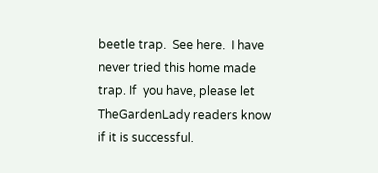beetle trap.  See here.  I have never tried this home made trap. If  you have, please let TheGardenLady readers know if it is successful.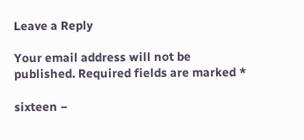Leave a Reply

Your email address will not be published. Required fields are marked *

sixteen −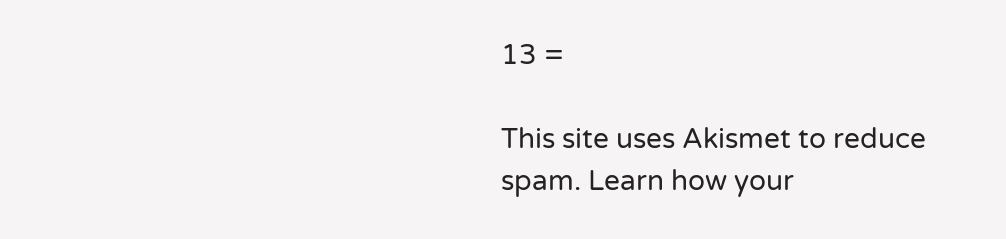13 =

This site uses Akismet to reduce spam. Learn how your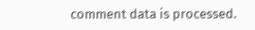comment data is processed.